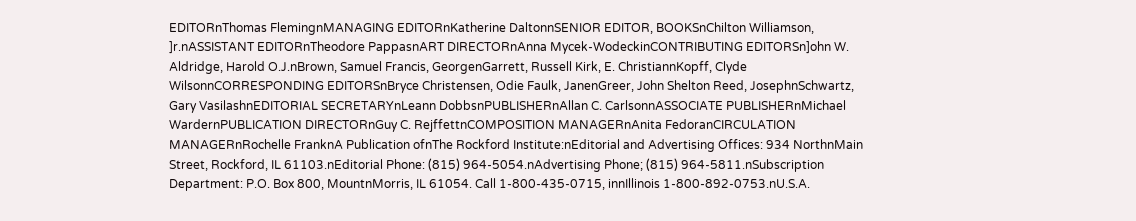EDITORnThomas FlemingnMANAGING EDITORnKatherine DaltonnSENIOR EDITOR, BOOKSnChilton Williamson, ]r.nASSISTANT EDITORnTheodore PappasnART DIRECTORnAnna Mycek-WodeckinCONTRIBUTING EDITORSn]ohn W. Aldridge, Harold O.J.nBrown, Samuel Francis, GeorgenGarrett, Russell Kirk, E. ChristiannKopff, Clyde WilsonnCORRESPONDING EDITORSnBryce Christensen, Odie Faulk, JanenGreer, John Shelton Reed, JosephnSchwartz, Gary VasilashnEDITORIAL SECRETARYnLeann DobbsnPUBLISHERnAllan C. CarlsonnASSOCIATE PUBLISHERnMichael WardernPUBLICATION DIRECTORnGuy C. RejffettnCOMPOSITION MANAGERnAnita FedoranCIRCULATION MANAGERnRochelle FranknA Publication ofnThe Rockford Institute:nEditorial and Advertising Offices: 934 NorthnMain Street, Rockford, IL 61103.nEditorial Phone: (815) 964-5054.nAdvertising Phone; (815) 964-5811.nSubscription Department: P.O. Box 800, MountnMorris, IL 61054. Call 1-800-435-0715, innIllinois 1-800-892-0753.nU.S.A.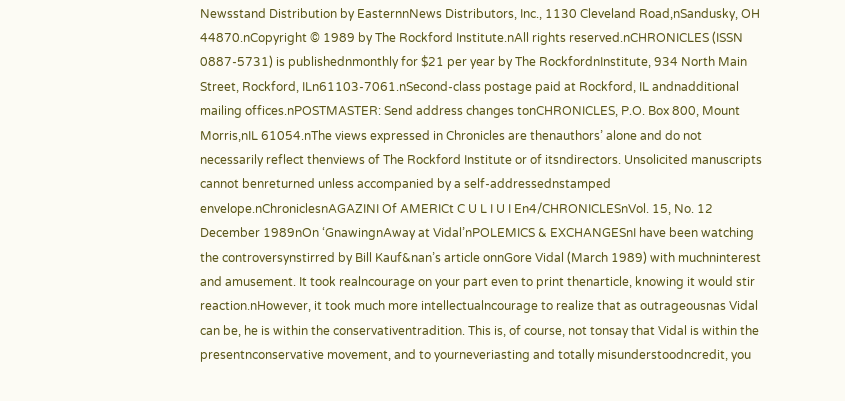Newsstand Distribution by EasternnNews Distributors, Inc., 1130 Cleveland Road,nSandusky, OH 44870.nCopyright © 1989 by The Rockford Institute.nAll rights reserved.nCHRONICLES (ISSN 0887-5731) is publishednmonthly for $21 per year by The RockfordnInstitute, 934 North Main Street, Rockford, ILn61103-7061.nSecond-class postage paid at Rockford, IL andnadditional mailing offices.nPOSTMASTER: Send address changes tonCHRONICLES, P.O. Box 800, Mount Morris,nIL 61054.nThe views expressed in Chronicles are thenauthors’ alone and do not necessarily reflect thenviews of The Rockford Institute or of itsndirectors. Unsolicited manuscripts cannot benreturned unless accompanied by a self-addressednstamped envelope.nChroniclesnAGAZINI Of AMERICt C U L I U I En4/CHRONICLESnVol. 15, No. 12 December 1989nOn ‘GnawingnAway at Vidal’nPOLEMICS & EXCHANGESnI have been watching the controversynstirred by Bill Kauf&nan’s article onnGore Vidal (March 1989) with muchninterest and amusement. It took realncourage on your part even to print thenarticle, knowing it would stir reaction.nHowever, it took much more intellectualncourage to realize that as outrageousnas Vidal can be, he is within the conservativentradition. This is, of course, not tonsay that Vidal is within the presentnconservative movement, and to yourneveriasting and totally misunderstoodncredit, you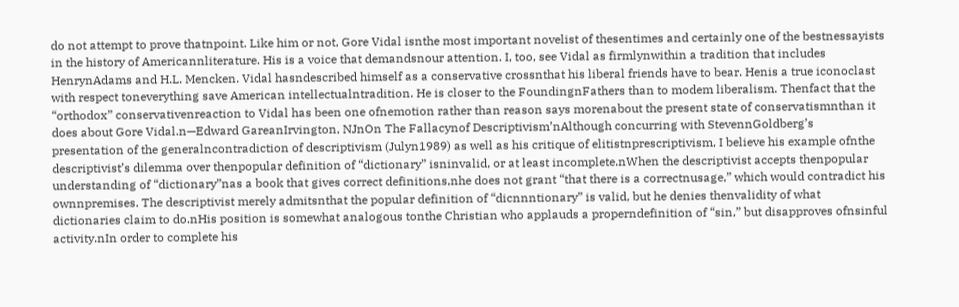do not attempt to prove thatnpoint. Like him or not, Gore Vidal isnthe most important novelist of thesentimes and certainly one of the bestnessayists in the history of Americannliterature. His is a voice that demandsnour attention. I, too, see Vidal as firmlynwithin a tradition that includes HenrynAdams and H.L. Mencken. Vidal hasndescribed himself as a conservative crossnthat his liberal friends have to bear. Henis a true iconoclast with respect toneverything save American intellectualntradition. He is closer to the FoundingnFathers than to modem liberalism. Thenfact that the “orthodox” conservativenreaction to Vidal has been one ofnemotion rather than reason says morenabout the present state of conservatismnthan it does about Gore Vidal.n—Edward GareanIrvington, NJnOn The Fallacynof Descriptivism’nAlthough concurring with StevennGoldberg’s presentation of the generalncontradiction of descriptivism (Julyn1989) as well as his critique of elitistnprescriptivism, I believe his example ofnthe descriptivist’s dilemma over thenpopular definition of “dictionary” isninvalid, or at least incomplete.nWhen the descriptivist accepts thenpopular understanding of “dictionary”nas a book that gives correct definitions,nhe does not grant “that there is a correctnusage,” which would contradict his ownnpremises. The descriptivist merely admitsnthat the popular definition of “dicnnntionary” is valid, but he denies thenvalidity of what dictionaries claim to do.nHis position is somewhat analogous tonthe Christian who applauds a properndefinition of “sin,” but disapproves ofnsinful activity.nIn order to complete his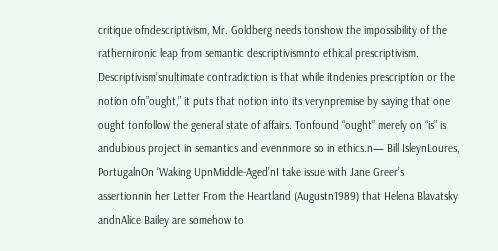critique ofndescriptivism, Mr. Goldberg needs tonshow the impossibility of the rathernironic leap from semantic descriptivismnto ethical prescriptivism. Descriptivism’snultimate contradiction is that while itndenies prescription or the notion ofn”ought,” it puts that notion into its verynpremise by saying that one ought tonfollow the general state of affairs. Tonfound “ought” merely on “is” is andubious project in semantics and evennmore so in ethics.n— Bill IsleynLoures, PortugalnOn ‘Waking UpnMiddle-Aged’nI take issue with Jane Greer’s assertionnin her Letter From the Heartland (Augustn1989) that Helena Blavatsky andnAlice Bailey are somehow to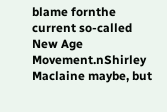blame fornthe current so-called New Age Movement.nShirley Maclaine maybe, but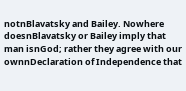notnBlavatsky and Bailey. Nowhere doesnBlavatsky or Bailey imply that man isnGod; rather they agree with our ownnDeclaration of Independence that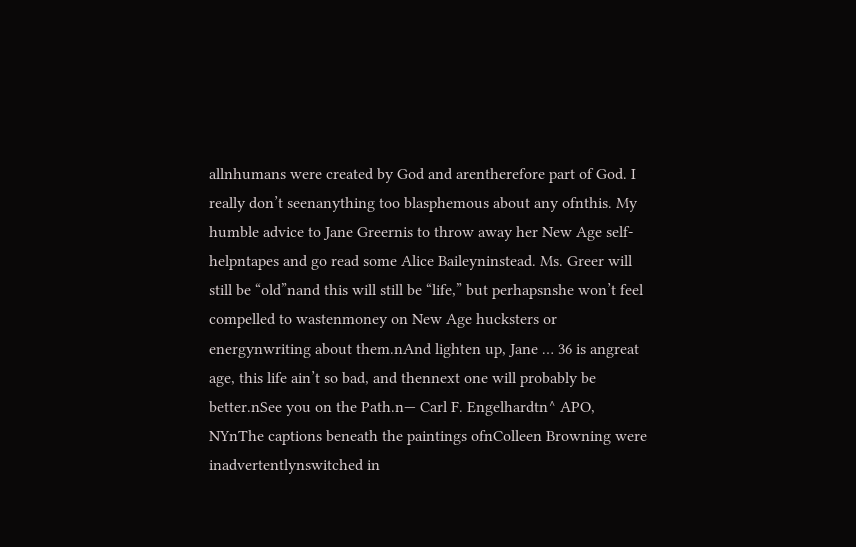allnhumans were created by God and arentherefore part of God. I really don’t seenanything too blasphemous about any ofnthis. My humble advice to Jane Greernis to throw away her New Age self-helpntapes and go read some Alice Baileyninstead. Ms. Greer will still be “old”nand this will still be “life,” but perhapsnshe won’t feel compelled to wastenmoney on New Age hucksters or energynwriting about them.nAnd lighten up, Jane … 36 is angreat age, this life ain’t so bad, and thennext one will probably be better.nSee you on the Path.n— Carl F. Engelhardtn^ APO, NYnThe captions beneath the paintings ofnColleen Browning were inadvertentlynswitched in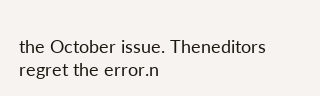the October issue. Theneditors regret the error.n